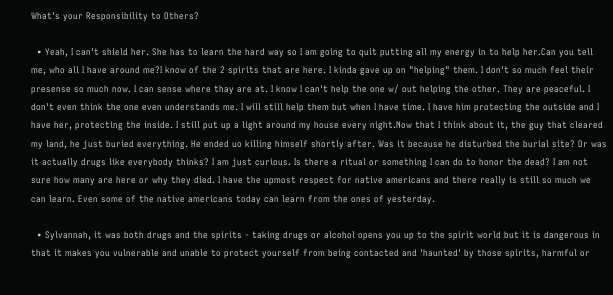What's your Responsibility to Others?

  • Yeah, I can't shield her. She has to learn the hard way so I am going to quit putting all my energy in to help her.Can you tell me, who all I have around me?I know of the 2 spirits that are here. I kinda gave up on "helping" them. I don't so much feel their presense so much now. I can sense where thay are at. I know I can't help the one w/ out helping the other. They are peaceful. I don't even think the one even understands me. I will still help them but when I have time. I have him protecting the outside and I have her, protecting the inside. I still put up a light around my house every night.Now that I think about it, the guy that cleared my land, he just buried everything. He ended uo killing himself shortly after. Was it because he disturbed the burial site? Or was it actually drugs like everybody thinks? I am just curious. Is there a ritual or something I can do to honor the dead? I am not sure how many are here or why they died. I have the upmost respect for native americans and there really is still so much we can learn. Even some of the native americans today can learn from the ones of yesterday.

  • Sylvannah, it was both drugs and the spirits - taking drugs or alcohol opens you up to the spirit world but it is dangerous in that it makes you vulnerable and unable to protect yourself from being contacted and 'haunted' by those spirits, harmful or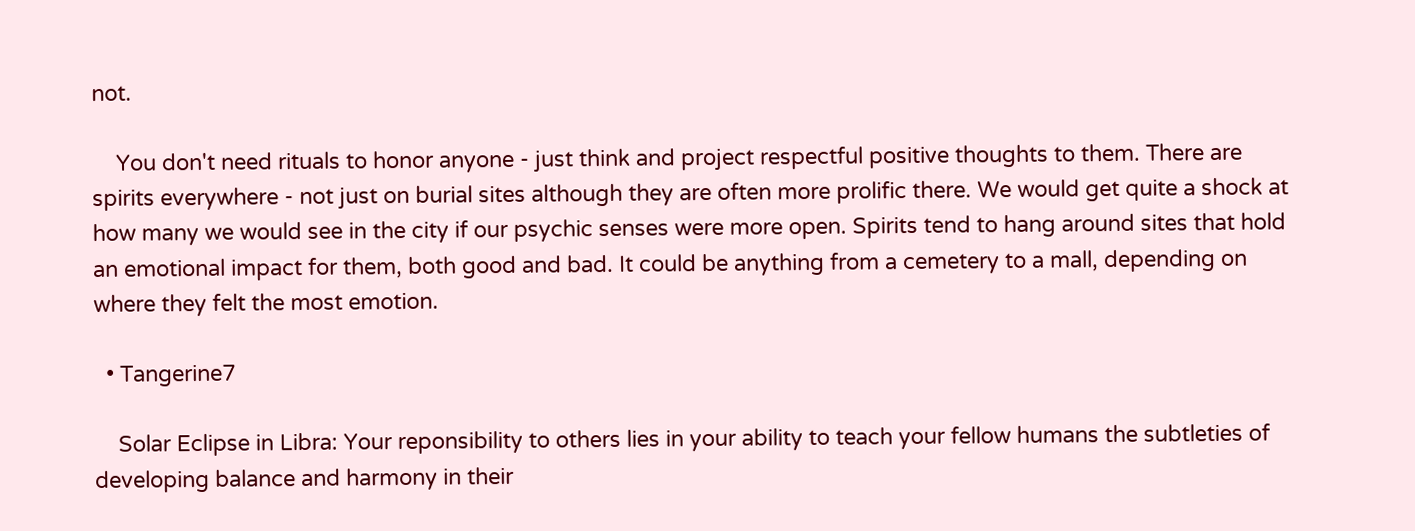not.

    You don't need rituals to honor anyone - just think and project respectful positive thoughts to them. There are spirits everywhere - not just on burial sites although they are often more prolific there. We would get quite a shock at how many we would see in the city if our psychic senses were more open. Spirits tend to hang around sites that hold an emotional impact for them, both good and bad. It could be anything from a cemetery to a mall, depending on where they felt the most emotion.

  • Tangerine7

    Solar Eclipse in Libra: Your reponsibility to others lies in your ability to teach your fellow humans the subtleties of developing balance and harmony in their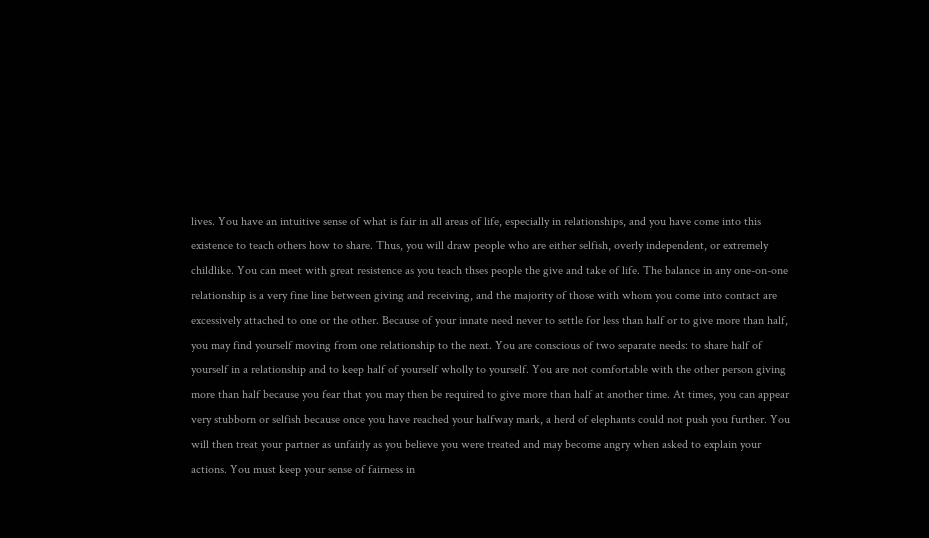lives. You have an intuitive sense of what is fair in all areas of life, especially in relationships, and you have come into this existence to teach others how to share. Thus, you will draw people who are either selfish, overly independent, or extremely childlike. You can meet with great resistence as you teach thses people the give and take of life. The balance in any one-on-one relationship is a very fine line between giving and receiving, and the majority of those with whom you come into contact are excessively attached to one or the other. Because of your innate need never to settle for less than half or to give more than half, you may find yourself moving from one relationship to the next. You are conscious of two separate needs: to share half of yourself in a relationship and to keep half of yourself wholly to yourself. You are not comfortable with the other person giving more than half because you fear that you may then be required to give more than half at another time. At times, you can appear very stubborn or selfish because once you have reached your halfway mark, a herd of elephants could not push you further. You will then treat your partner as unfairly as you believe you were treated and may become angry when asked to explain your actions. You must keep your sense of fairness in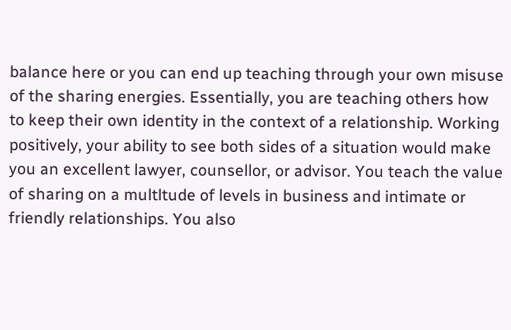balance here or you can end up teaching through your own misuse of the sharing energies. Essentially, you are teaching others how to keep their own identity in the context of a relationship. Working positively, your ability to see both sides of a situation would make you an excellent lawyer, counsellor, or advisor. You teach the value of sharing on a multltude of levels in business and intimate or friendly relationships. You also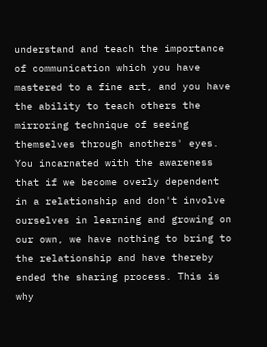understand and teach the importance of communication which you have mastered to a fine art, and you have the ability to teach others the mirroring technique of seeing themselves through anothers' eyes. You incarnated with the awareness that if we become overly dependent in a relationship and don't involve ourselves in learning and growing on our own, we have nothing to bring to the relationship and have thereby ended the sharing process. This is why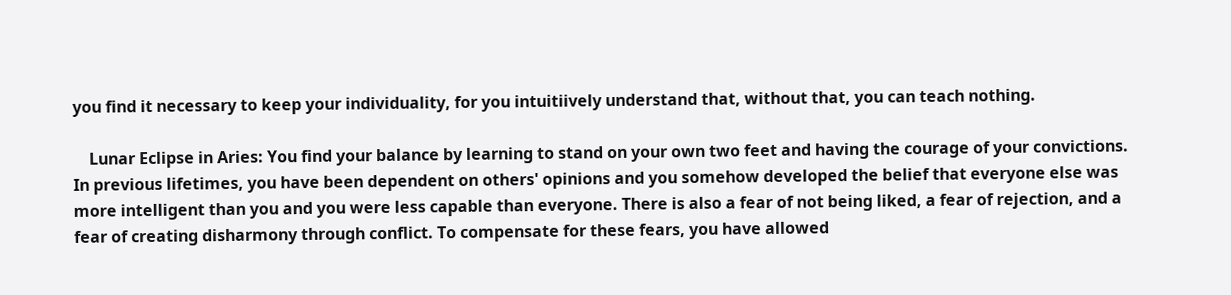you find it necessary to keep your individuality, for you intuitiively understand that, without that, you can teach nothing.

    Lunar Eclipse in Aries: You find your balance by learning to stand on your own two feet and having the courage of your convictions. In previous lifetimes, you have been dependent on others' opinions and you somehow developed the belief that everyone else was more intelligent than you and you were less capable than everyone. There is also a fear of not being liked, a fear of rejection, and a fear of creating disharmony through conflict. To compensate for these fears, you have allowed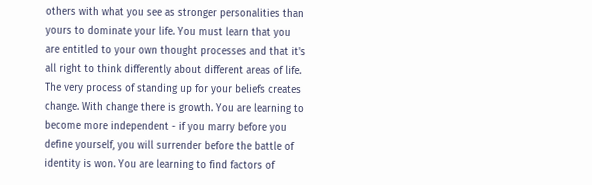others with what you see as stronger personalities than yours to dominate your life. You must learn that you are entitled to your own thought processes and that it's all right to think differently about different areas of life. The very process of standing up for your beliefs creates change. With change there is growth. You are learning to become more independent - if you marry before you define yourself, you will surrender before the battle of identity is won. You are learning to find factors of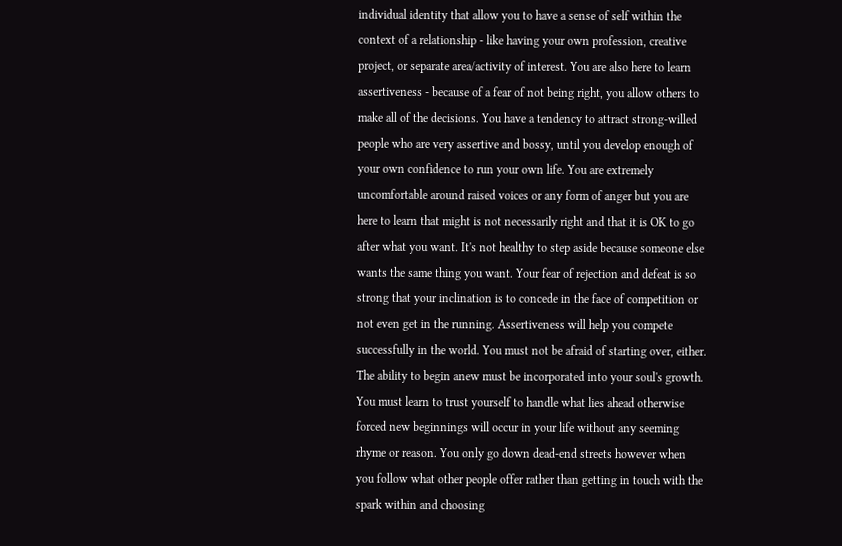individual identity that allow you to have a sense of self within the context of a relationship - like having your own profession, creative project, or separate area/activity of interest. You are also here to learn assertiveness - because of a fear of not being right, you allow others to make all of the decisions. You have a tendency to attract strong-willed people who are very assertive and bossy, until you develop enough of your own confidence to run your own life. You are extremely uncomfortable around raised voices or any form of anger but you are here to learn that might is not necessarily right and that it is OK to go after what you want. It's not healthy to step aside because someone else wants the same thing you want. Your fear of rejection and defeat is so strong that your inclination is to concede in the face of competition or not even get in the running. Assertiveness will help you compete successfully in the world. You must not be afraid of starting over, either. The ability to begin anew must be incorporated into your soul's growth. You must learn to trust yourself to handle what lies ahead otherwise forced new beginnings will occur in your life without any seeming rhyme or reason. You only go down dead-end streets however when you follow what other people offer rather than getting in touch with the spark within and choosing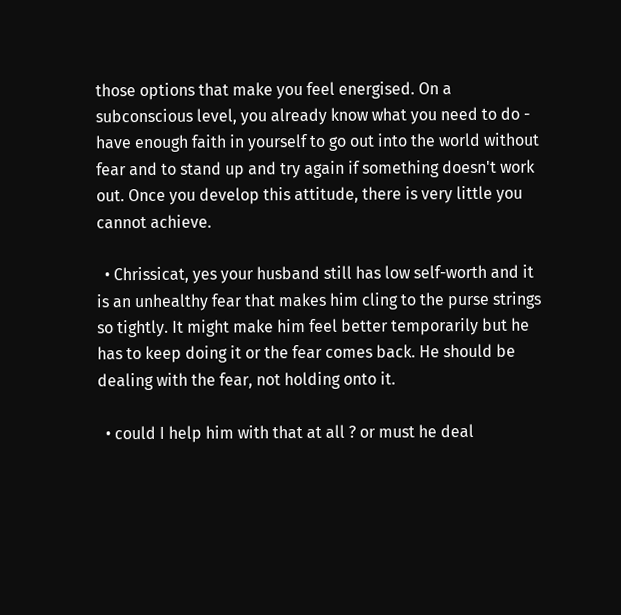those options that make you feel energised. On a subconscious level, you already know what you need to do - have enough faith in yourself to go out into the world without fear and to stand up and try again if something doesn't work out. Once you develop this attitude, there is very little you cannot achieve.

  • Chrissicat, yes your husband still has low self-worth and it is an unhealthy fear that makes him cling to the purse strings so tightly. It might make him feel better temporarily but he has to keep doing it or the fear comes back. He should be dealing with the fear, not holding onto it.

  • could I help him with that at all ? or must he deal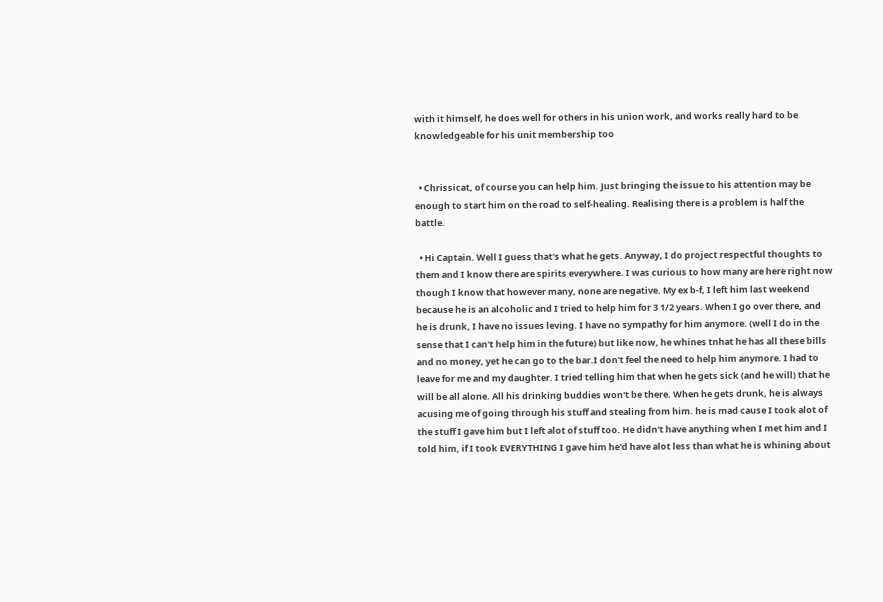with it himself, he does well for others in his union work, and works really hard to be knowledgeable for his unit membership too


  • Chrissicat, of course you can help him. Just bringing the issue to his attention may be enough to start him on the road to self-healing. Realising there is a problem is half the battle.

  • Hi Captain. Well I guess that's what he gets. Anyway, I do project respectful thoughts to them and I know there are spirits everywhere. I was curious to how many are here right now though I know that however many, none are negative. My ex b-f, I left him last weekend because he is an alcoholic and I tried to help him for 3 1/2 years. When I go over there, and he is drunk, I have no issues leving. I have no sympathy for him anymore. (well I do in the sense that I can't help him in the future) but like now, he whines tnhat he has all these bills and no money, yet he can go to the bar.I don't feel the need to help him anymore. I had to leave for me and my daughter. I tried telling him that when he gets sick (and he will) that he will be all alone. All his drinking buddies won't be there. When he gets drunk, he is always acusing me of going through his stuff and stealing from him. he is mad cause I took alot of the stuff I gave him but I left alot of stuff too. He didn't have anything when I met him and I told him, if I took EVERYTHING I gave him he'd have alot less than what he is whining about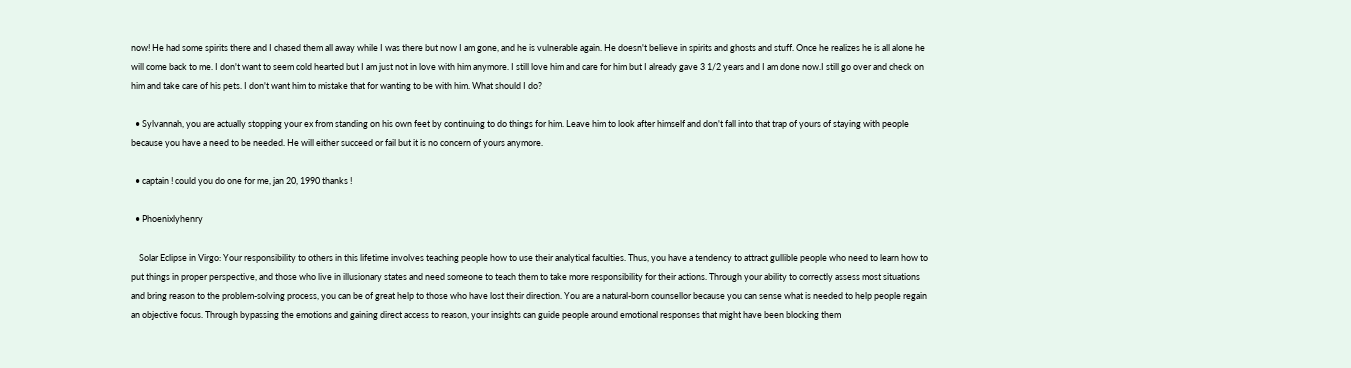now! He had some spirits there and I chased them all away while I was there but now I am gone, and he is vulnerable again. He doesn't believe in spirits and ghosts and stuff. Once he realizes he is all alone he will come back to me. I don't want to seem cold hearted but I am just not in love with him anymore. I still love him and care for him but I already gave 3 1/2 years and I am done now.I still go over and check on him and take care of his pets. I don't want him to mistake that for wanting to be with him. What should I do?

  • Sylvannah, you are actually stopping your ex from standing on his own feet by continuing to do things for him. Leave him to look after himself and don't fall into that trap of yours of staying with people because you have a need to be needed. He will either succeed or fail but it is no concern of yours anymore.

  • captain ! could you do one for me, jan 20, 1990 thanks !

  • Phoenixlyhenry

    Solar Eclipse in Virgo: Your responsibility to others in this lifetime involves teaching people how to use their analytical faculties. Thus, you have a tendency to attract gullible people who need to learn how to put things in proper perspective, and those who live in illusionary states and need someone to teach them to take more responsibility for their actions. Through your ability to correctly assess most situations and bring reason to the problem-solving process, you can be of great help to those who have lost their direction. You are a natural-born counsellor because you can sense what is needed to help people regain an objective focus. Through bypassing the emotions and gaining direct access to reason, your insights can guide people around emotional responses that might have been blocking them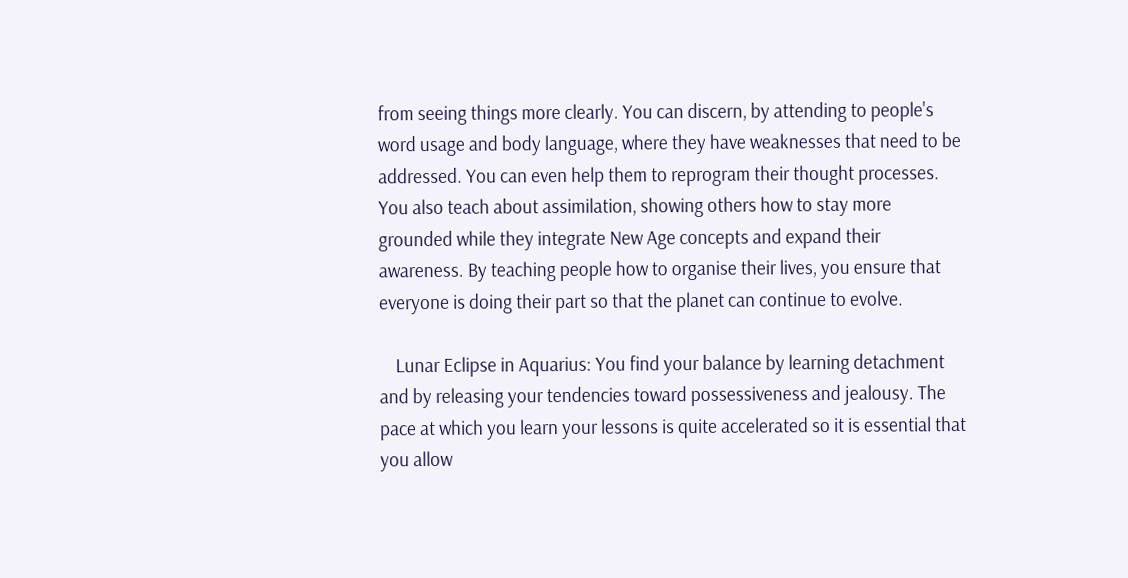from seeing things more clearly. You can discern, by attending to people's word usage and body language, where they have weaknesses that need to be addressed. You can even help them to reprogram their thought processes. You also teach about assimilation, showing others how to stay more grounded while they integrate New Age concepts and expand their awareness. By teaching people how to organise their lives, you ensure that everyone is doing their part so that the planet can continue to evolve.

    Lunar Eclipse in Aquarius: You find your balance by learning detachment and by releasing your tendencies toward possessiveness and jealousy. The pace at which you learn your lessons is quite accelerated so it is essential that you allow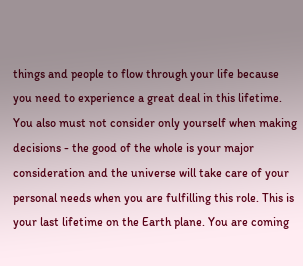things and people to flow through your life because you need to experience a great deal in this lifetime. You also must not consider only yourself when making decisions - the good of the whole is your major consideration and the universe will take care of your personal needs when you are fulfilling this role. This is your last lifetime on the Earth plane. You are coming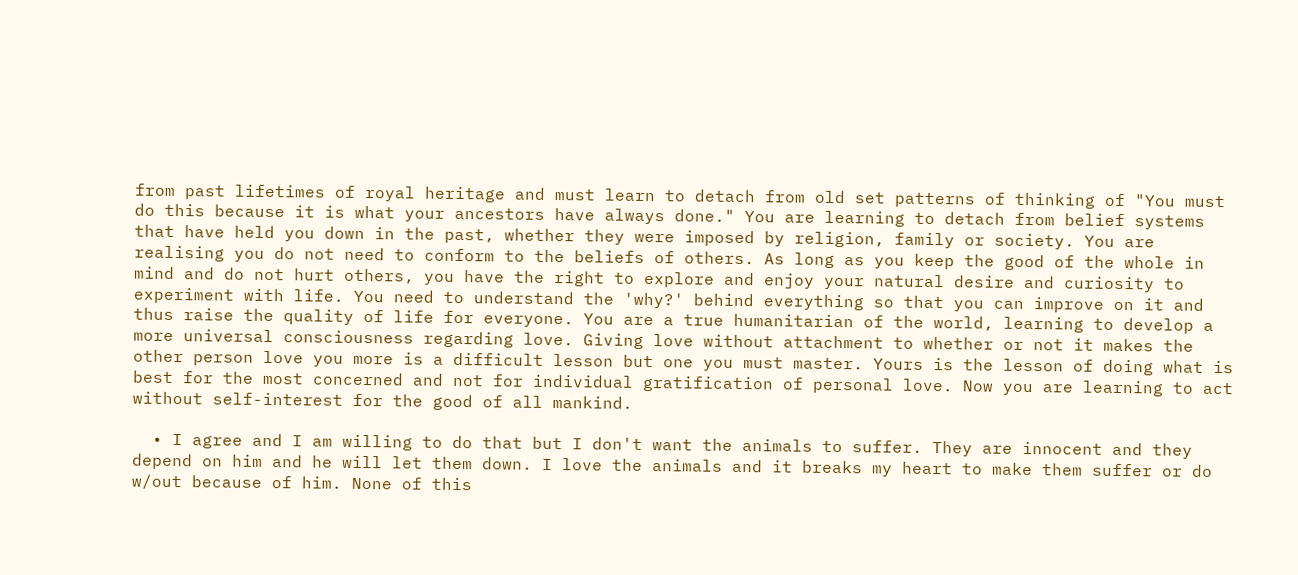from past lifetimes of royal heritage and must learn to detach from old set patterns of thinking of "You must do this because it is what your ancestors have always done." You are learning to detach from belief systems that have held you down in the past, whether they were imposed by religion, family or society. You are realising you do not need to conform to the beliefs of others. As long as you keep the good of the whole in mind and do not hurt others, you have the right to explore and enjoy your natural desire and curiosity to experiment with life. You need to understand the 'why?' behind everything so that you can improve on it and thus raise the quality of life for everyone. You are a true humanitarian of the world, learning to develop a more universal consciousness regarding love. Giving love without attachment to whether or not it makes the other person love you more is a difficult lesson but one you must master. Yours is the lesson of doing what is best for the most concerned and not for individual gratification of personal love. Now you are learning to act without self-interest for the good of all mankind.

  • I agree and I am willing to do that but I don't want the animals to suffer. They are innocent and they depend on him and he will let them down. I love the animals and it breaks my heart to make them suffer or do w/out because of him. None of this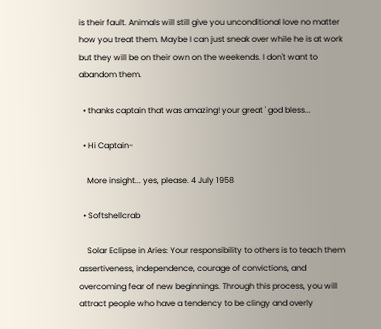is their fault. Animals will still give you unconditional love no matter how you treat them. Maybe I can just sneak over while he is at work but they will be on their own on the weekends. I don't want to abandom them.

  • thanks captain that was amazing! your great ' god bless...

  • Hi Captain-

    More insight... yes, please. 4 July 1958

  • Softshellcrab

    Solar Eclipse in Aries: Your responsibility to others is to teach them assertiveness, independence, courage of convictions, and overcoming fear of new beginnings. Through this process, you will attract people who have a tendency to be clingy and overly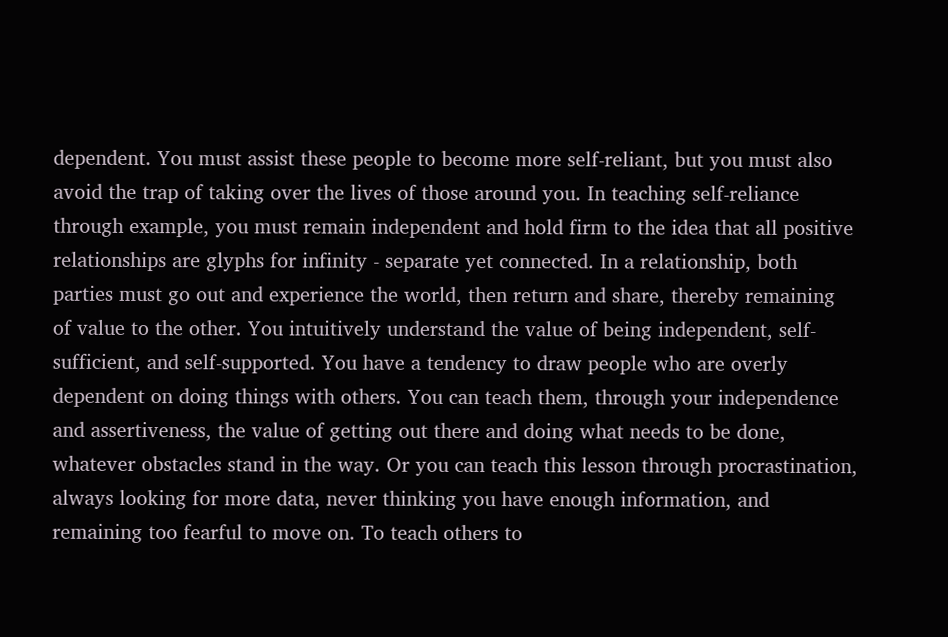dependent. You must assist these people to become more self-reliant, but you must also avoid the trap of taking over the lives of those around you. In teaching self-reliance through example, you must remain independent and hold firm to the idea that all positive relationships are glyphs for infinity - separate yet connected. In a relationship, both parties must go out and experience the world, then return and share, thereby remaining of value to the other. You intuitively understand the value of being independent, self-sufficient, and self-supported. You have a tendency to draw people who are overly dependent on doing things with others. You can teach them, through your independence and assertiveness, the value of getting out there and doing what needs to be done, whatever obstacles stand in the way. Or you can teach this lesson through procrastination, always looking for more data, never thinking you have enough information, and remaining too fearful to move on. To teach others to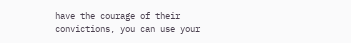have the courage of their convictions, you can use your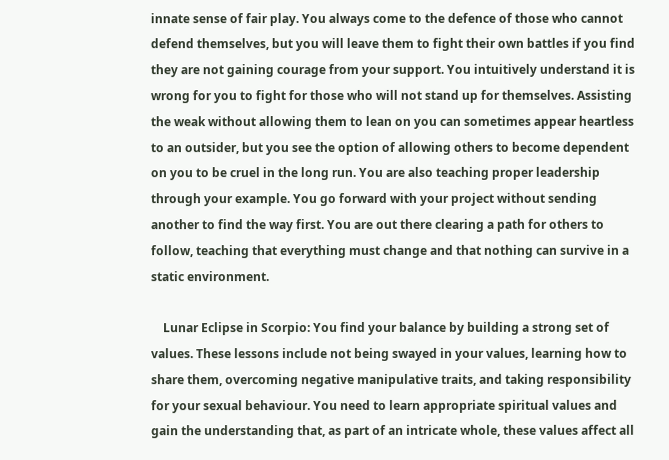innate sense of fair play. You always come to the defence of those who cannot defend themselves, but you will leave them to fight their own battles if you find they are not gaining courage from your support. You intuitively understand it is wrong for you to fight for those who will not stand up for themselves. Assisting the weak without allowing them to lean on you can sometimes appear heartless to an outsider, but you see the option of allowing others to become dependent on you to be cruel in the long run. You are also teaching proper leadership through your example. You go forward with your project without sending another to find the way first. You are out there clearing a path for others to follow, teaching that everything must change and that nothing can survive in a static environment.

    Lunar Eclipse in Scorpio: You find your balance by building a strong set of values. These lessons include not being swayed in your values, learning how to share them, overcoming negative manipulative traits, and taking responsibility for your sexual behaviour. You need to learn appropriate spiritual values and gain the understanding that, as part of an intricate whole, these values affect all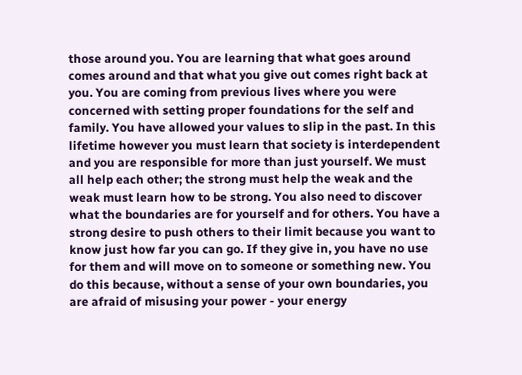those around you. You are learning that what goes around comes around and that what you give out comes right back at you. You are coming from previous lives where you were concerned with setting proper foundations for the self and family. You have allowed your values to slip in the past. In this lifetime however you must learn that society is interdependent and you are responsible for more than just yourself. We must all help each other; the strong must help the weak and the weak must learn how to be strong. You also need to discover what the boundaries are for yourself and for others. You have a strong desire to push others to their limit because you want to know just how far you can go. If they give in, you have no use for them and will move on to someone or something new. You do this because, without a sense of your own boundaries, you are afraid of misusing your power - your energy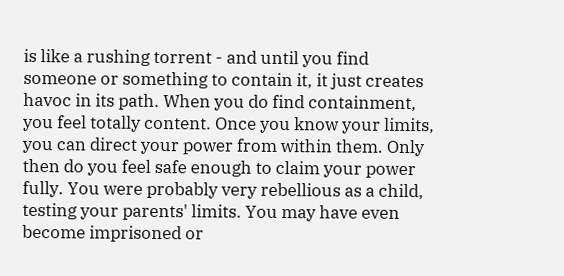is like a rushing torrent - and until you find someone or something to contain it, it just creates havoc in its path. When you do find containment, you feel totally content. Once you know your limits, you can direct your power from within them. Only then do you feel safe enough to claim your power fully. You were probably very rebellious as a child, testing your parents' limits. You may have even become imprisoned or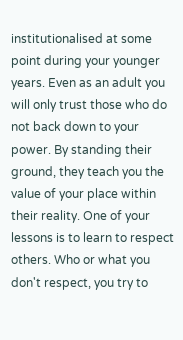institutionalised at some point during your younger years. Even as an adult you will only trust those who do not back down to your power. By standing their ground, they teach you the value of your place within their reality. One of your lessons is to learn to respect others. Who or what you don't respect, you try to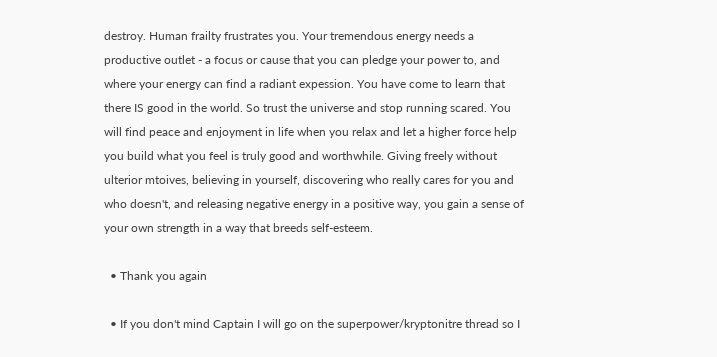destroy. Human frailty frustrates you. Your tremendous energy needs a productive outlet - a focus or cause that you can pledge your power to, and where your energy can find a radiant expession. You have come to learn that there IS good in the world. So trust the universe and stop running scared. You will find peace and enjoyment in life when you relax and let a higher force help you build what you feel is truly good and worthwhile. Giving freely without ulterior mtoives, believing in yourself, discovering who really cares for you and who doesn't, and releasing negative energy in a positive way, you gain a sense of your own strength in a way that breeds self-esteem.

  • Thank you again

  • If you don't mind Captain I will go on the superpower/kryptonitre thread so I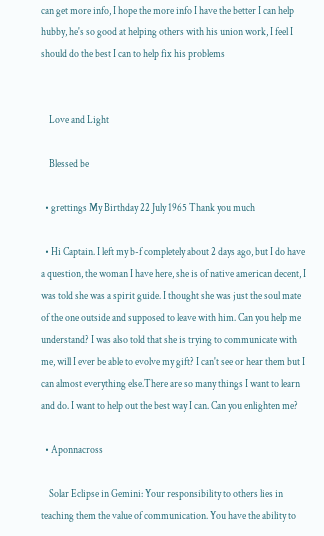can get more info, I hope the more info I have the better I can help hubby, he's so good at helping others with his union work, I feel I should do the best I can to help fix his problems


    Love and Light

    Blessed be

  • grettings My Birthday 22 July 1965 Thank you much

  • Hi Captain. I left my b-f completely about 2 days ago, but I do have a question, the woman I have here, she is of native american decent, I was told she was a spirit guide. I thought she was just the soul mate of the one outside and supposed to leave with him. Can you help me understand? I was also told that she is trying to communicate with me, will I ever be able to evolve my gift? I can't see or hear them but I can almost everything else.There are so many things I want to learn and do. I want to help out the best way I can. Can you enlighten me?

  • Aponnacross

    Solar Eclipse in Gemini: Your responsibility to others lies in teaching them the value of communication. You have the ability to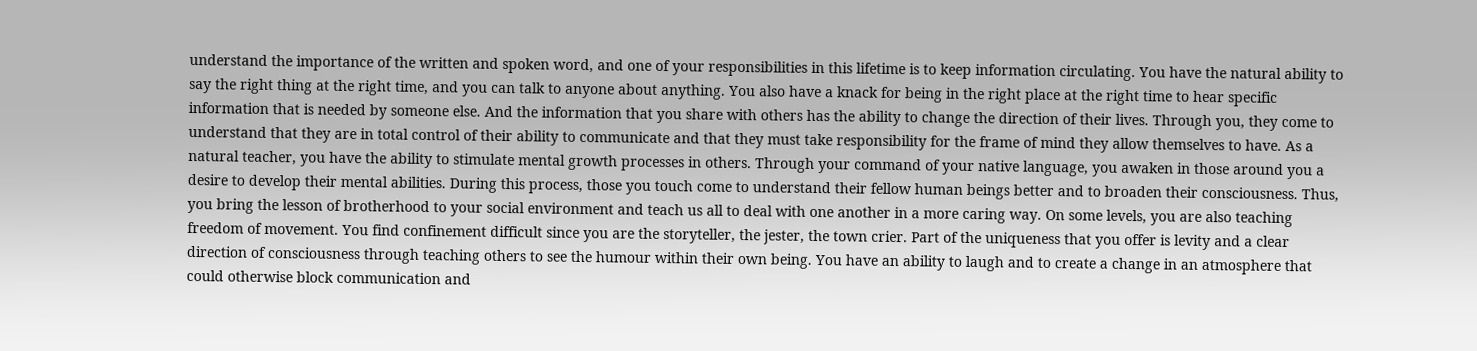understand the importance of the written and spoken word, and one of your responsibilities in this lifetime is to keep information circulating. You have the natural ability to say the right thing at the right time, and you can talk to anyone about anything. You also have a knack for being in the right place at the right time to hear specific information that is needed by someone else. And the information that you share with others has the ability to change the direction of their lives. Through you, they come to understand that they are in total control of their ability to communicate and that they must take responsibility for the frame of mind they allow themselves to have. As a natural teacher, you have the ability to stimulate mental growth processes in others. Through your command of your native language, you awaken in those around you a desire to develop their mental abilities. During this process, those you touch come to understand their fellow human beings better and to broaden their consciousness. Thus, you bring the lesson of brotherhood to your social environment and teach us all to deal with one another in a more caring way. On some levels, you are also teaching freedom of movement. You find confinement difficult since you are the storyteller, the jester, the town crier. Part of the uniqueness that you offer is levity and a clear direction of consciousness through teaching others to see the humour within their own being. You have an ability to laugh and to create a change in an atmosphere that could otherwise block communication and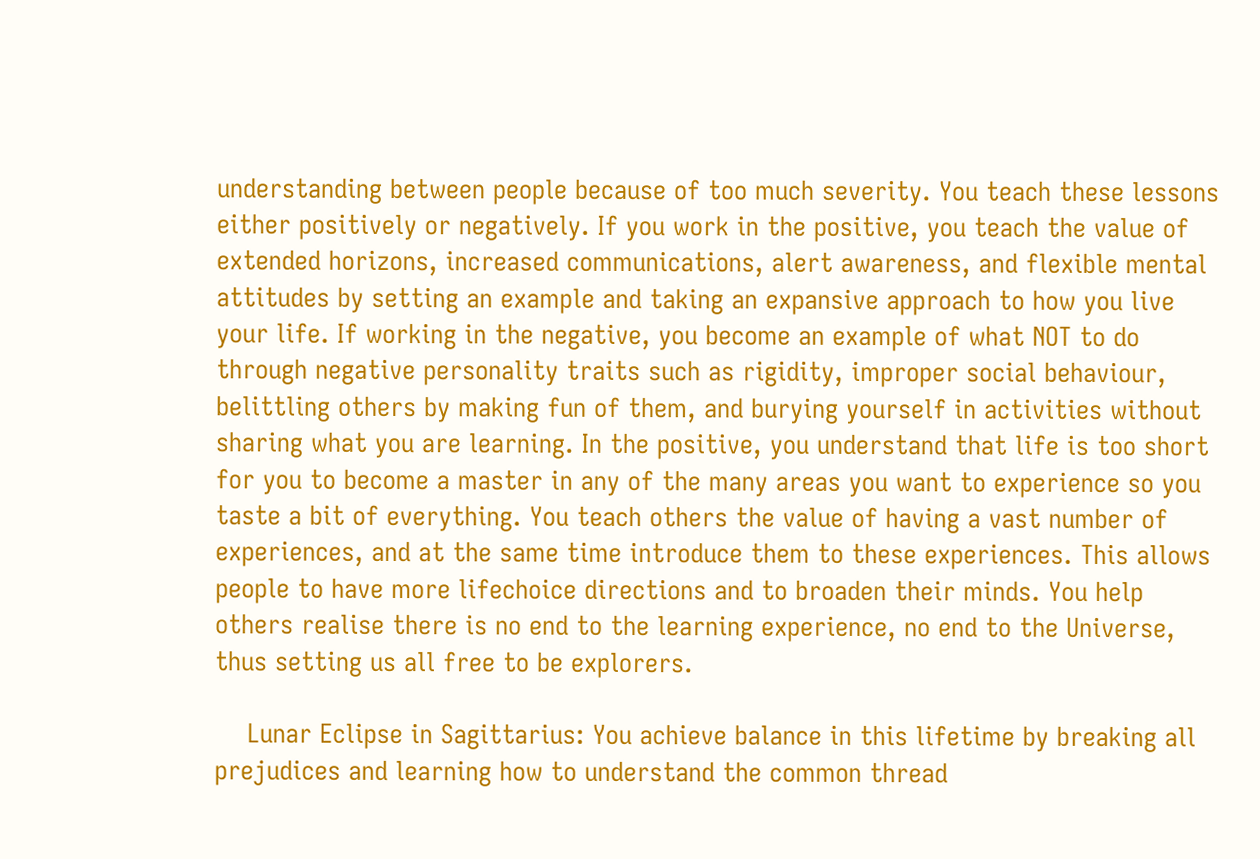understanding between people because of too much severity. You teach these lessons either positively or negatively. If you work in the positive, you teach the value of extended horizons, increased communications, alert awareness, and flexible mental attitudes by setting an example and taking an expansive approach to how you live your life. If working in the negative, you become an example of what NOT to do through negative personality traits such as rigidity, improper social behaviour, belittling others by making fun of them, and burying yourself in activities without sharing what you are learning. In the positive, you understand that life is too short for you to become a master in any of the many areas you want to experience so you taste a bit of everything. You teach others the value of having a vast number of experiences, and at the same time introduce them to these experiences. This allows people to have more lifechoice directions and to broaden their minds. You help others realise there is no end to the learning experience, no end to the Universe, thus setting us all free to be explorers.

    Lunar Eclipse in Sagittarius: You achieve balance in this lifetime by breaking all prejudices and learning how to understand the common thread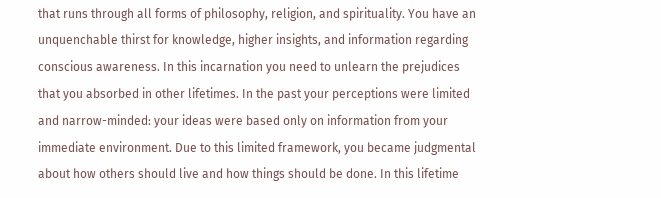that runs through all forms of philosophy, religion, and spirituality. You have an unquenchable thirst for knowledge, higher insights, and information regarding conscious awareness. In this incarnation you need to unlearn the prejudices that you absorbed in other lifetimes. In the past your perceptions were limited and narrow-minded: your ideas were based only on information from your immediate environment. Due to this limited framework, you became judgmental about how others should live and how things should be done. In this lifetime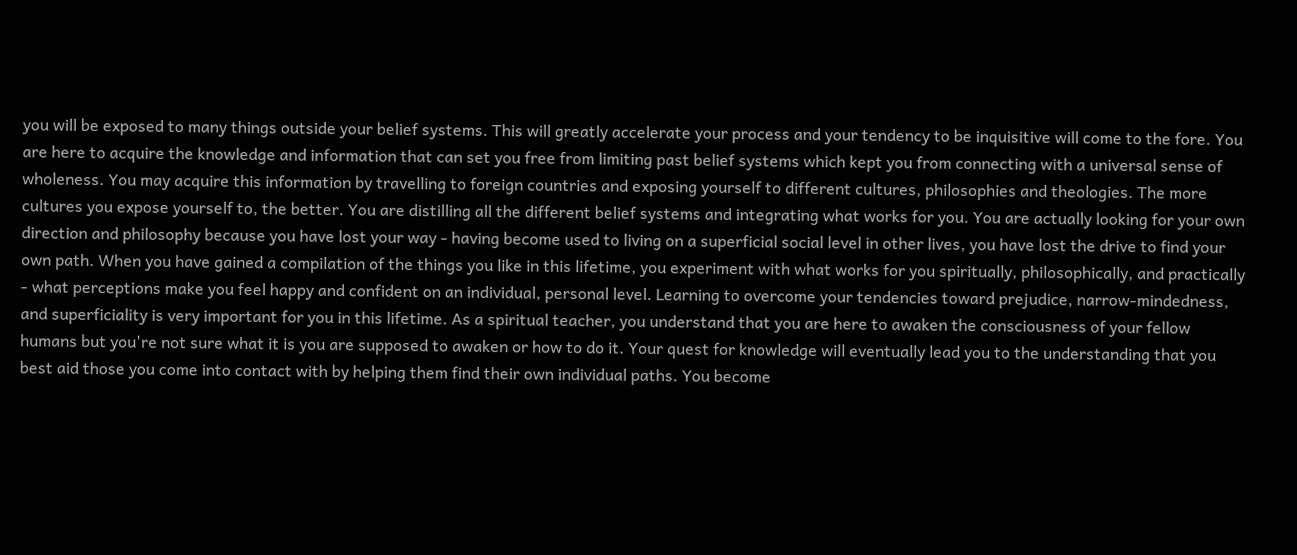you will be exposed to many things outside your belief systems. This will greatly accelerate your process and your tendency to be inquisitive will come to the fore. You are here to acquire the knowledge and information that can set you free from limiting past belief systems which kept you from connecting with a universal sense of wholeness. You may acquire this information by travelling to foreign countries and exposing yourself to different cultures, philosophies and theologies. The more cultures you expose yourself to, the better. You are distilling all the different belief systems and integrating what works for you. You are actually looking for your own direction and philosophy because you have lost your way - having become used to living on a superficial social level in other lives, you have lost the drive to find your own path. When you have gained a compilation of the things you like in this lifetime, you experiment with what works for you spiritually, philosophically, and practically - what perceptions make you feel happy and confident on an individual, personal level. Learning to overcome your tendencies toward prejudice, narrow-mindedness, and superficiality is very important for you in this lifetime. As a spiritual teacher, you understand that you are here to awaken the consciousness of your fellow humans but you're not sure what it is you are supposed to awaken or how to do it. Your quest for knowledge will eventually lead you to the understanding that you best aid those you come into contact with by helping them find their own individual paths. You become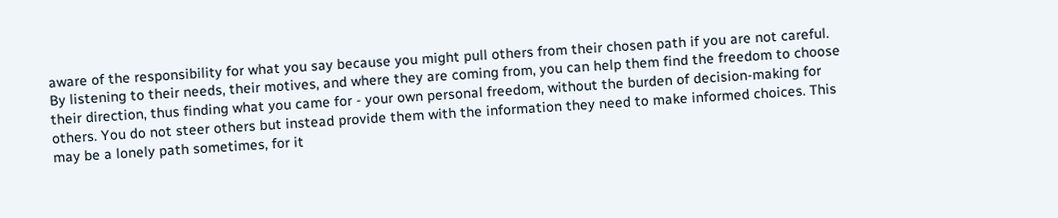aware of the responsibility for what you say because you might pull others from their chosen path if you are not careful. By listening to their needs, their motives, and where they are coming from, you can help them find the freedom to choose their direction, thus finding what you came for - your own personal freedom, without the burden of decision-making for others. You do not steer others but instead provide them with the information they need to make informed choices. This may be a lonely path sometimes, for it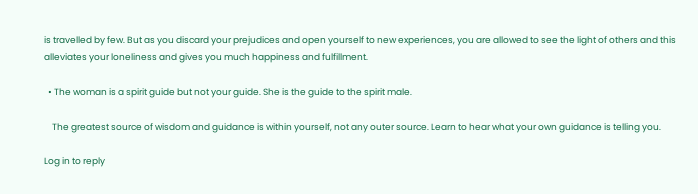is travelled by few. But as you discard your prejudices and open yourself to new experiences, you are allowed to see the light of others and this alleviates your loneliness and gives you much happiness and fulfillment.

  • The woman is a spirit guide but not your guide. She is the guide to the spirit male.

    The greatest source of wisdom and guidance is within yourself, not any outer source. Learn to hear what your own guidance is telling you.

Log in to reply